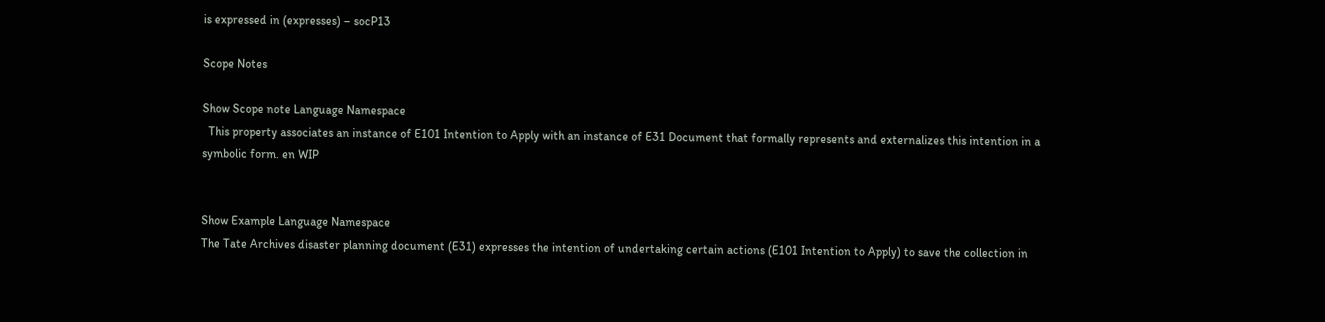is expressed in (expresses) – socP13

Scope Notes

Show Scope note Language Namespace
  This property associates an instance of E101 Intention to Apply with an instance of E31 Document that formally represents and externalizes this intention in a symbolic form. en WIP


Show Example Language Namespace
The Tate Archives disaster planning document (E31) expresses the intention of undertaking certain actions (E101 Intention to Apply) to save the collection in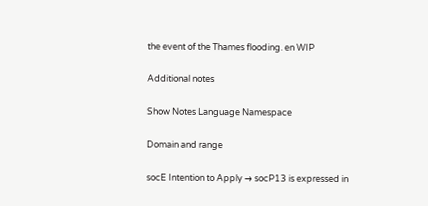the event of the Thames flooding. en WIP

Additional notes

Show Notes Language Namespace

Domain and range

socE Intention to Apply → socP13 is expressed in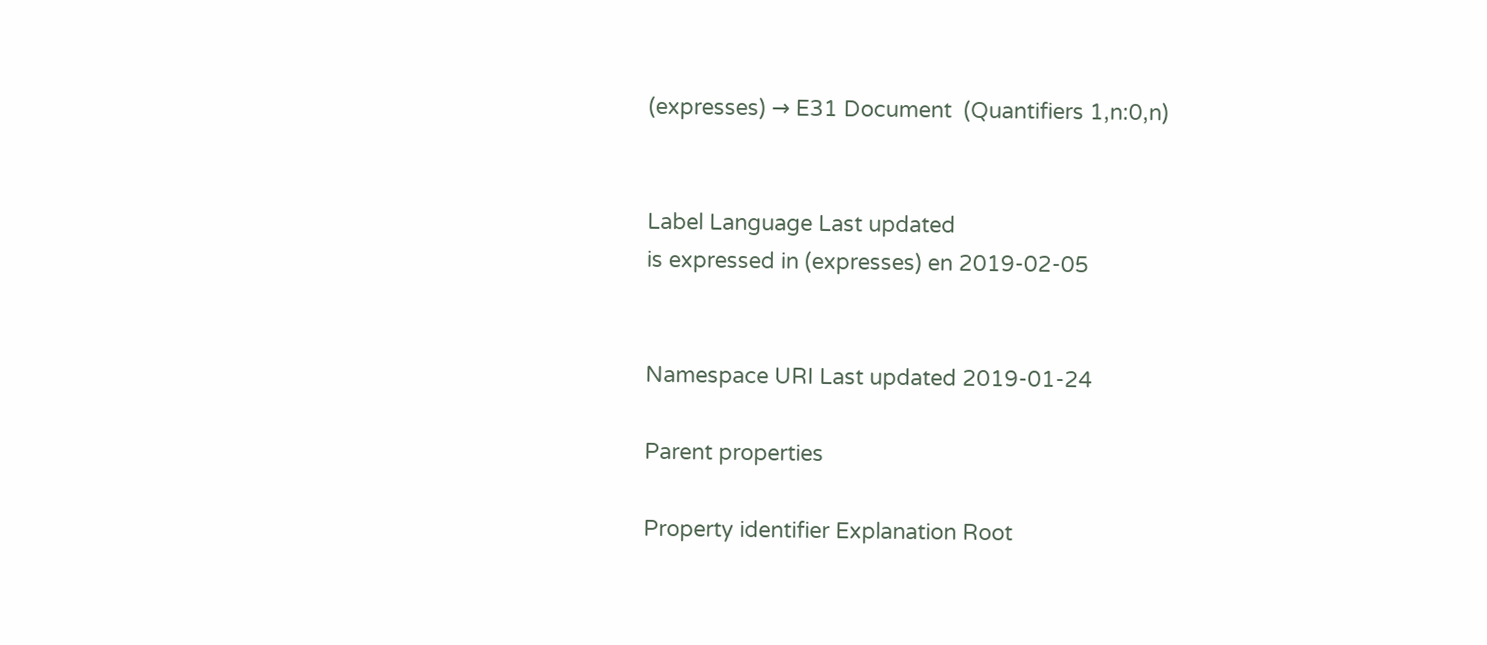(expresses) → E31 Document  (Quantifiers 1,n:0,n)


Label Language Last updated
is expressed in (expresses) en 2019-02-05


Namespace URI Last updated 2019-01-24

Parent properties

Property identifier Explanation Root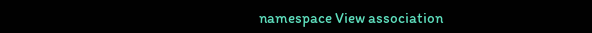namespace View association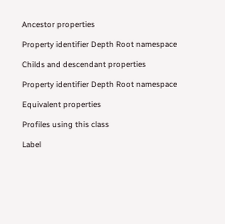Ancestor properties

Property identifier Depth Root namespace

Childs and descendant properties

Property identifier Depth Root namespace

Equivalent properties

Profiles using this class

Label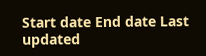Start date End date Last updated